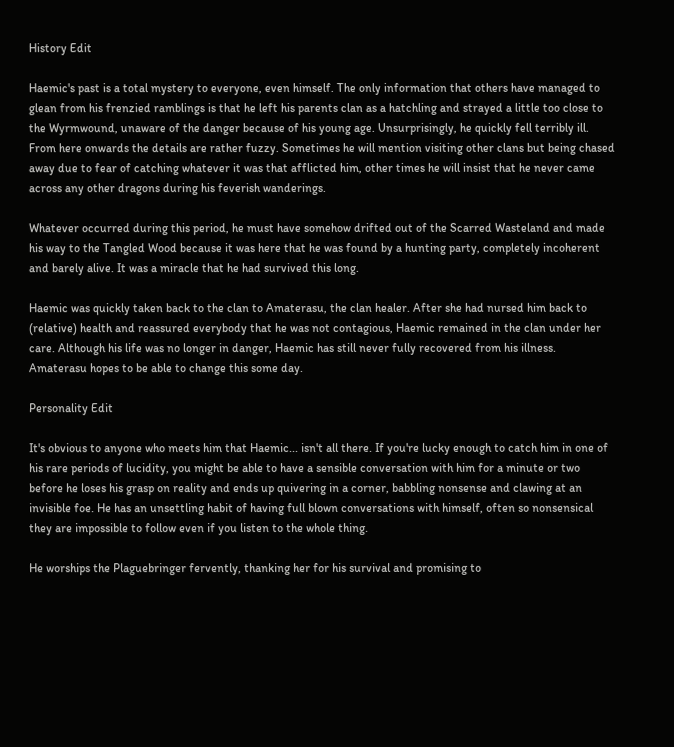History Edit

Haemic's past is a total mystery to everyone, even himself. The only information that others have managed to glean from his frenzied ramblings is that he left his parents clan as a hatchling and strayed a little too close to the Wyrmwound, unaware of the danger because of his young age. Unsurprisingly, he quickly fell terribly ill. From here onwards the details are rather fuzzy. Sometimes he will mention visiting other clans but being chased away due to fear of catching whatever it was that afflicted him, other times he will insist that he never came across any other dragons during his feverish wanderings.

Whatever occurred during this period, he must have somehow drifted out of the Scarred Wasteland and made his way to the Tangled Wood because it was here that he was found by a hunting party, completely incoherent and barely alive. It was a miracle that he had survived this long.

Haemic was quickly taken back to the clan to Amaterasu, the clan healer. After she had nursed him back to (relative) health and reassured everybody that he was not contagious, Haemic remained in the clan under her care. Although his life was no longer in danger, Haemic has still never fully recovered from his illness. Amaterasu hopes to be able to change this some day.

Personality Edit

It's obvious to anyone who meets him that Haemic... isn't all there. If you're lucky enough to catch him in one of his rare periods of lucidity, you might be able to have a sensible conversation with him for a minute or two before he loses his grasp on reality and ends up quivering in a corner, babbling nonsense and clawing at an invisible foe. He has an unsettling habit of having full blown conversations with himself, often so nonsensical they are impossible to follow even if you listen to the whole thing.

He worships the Plaguebringer fervently, thanking her for his survival and promising to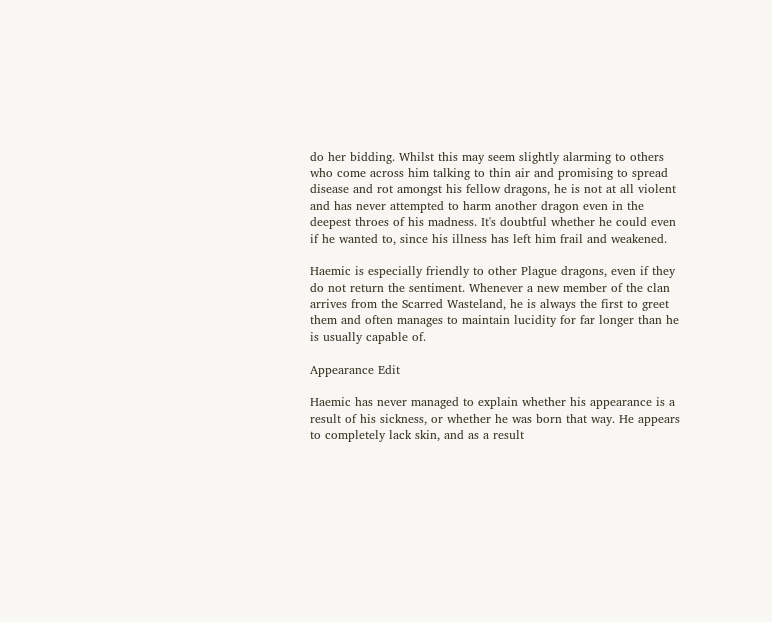do her bidding. Whilst this may seem slightly alarming to others who come across him talking to thin air and promising to spread disease and rot amongst his fellow dragons, he is not at all violent and has never attempted to harm another dragon even in the deepest throes of his madness. It's doubtful whether he could even if he wanted to, since his illness has left him frail and weakened.

Haemic is especially friendly to other Plague dragons, even if they do not return the sentiment. Whenever a new member of the clan arrives from the Scarred Wasteland, he is always the first to greet them and often manages to maintain lucidity for far longer than he is usually capable of.

Appearance Edit

Haemic has never managed to explain whether his appearance is a result of his sickness, or whether he was born that way. He appears to completely lack skin, and as a result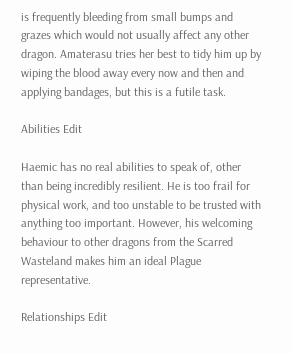is frequently bleeding from small bumps and grazes which would not usually affect any other dragon. Amaterasu tries her best to tidy him up by wiping the blood away every now and then and applying bandages, but this is a futile task.

Abilities Edit

Haemic has no real abilities to speak of, other than being incredibly resilient. He is too frail for physical work, and too unstable to be trusted with anything too important. However, his welcoming behaviour to other dragons from the Scarred Wasteland makes him an ideal Plague representative.

Relationships Edit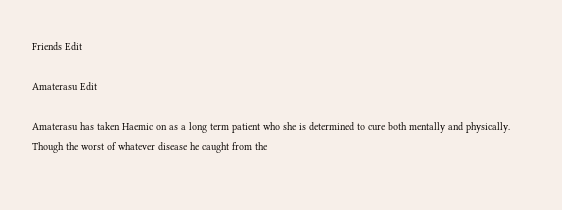Friends Edit

Amaterasu Edit

Amaterasu has taken Haemic on as a long term patient who she is determined to cure both mentally and physically. Though the worst of whatever disease he caught from the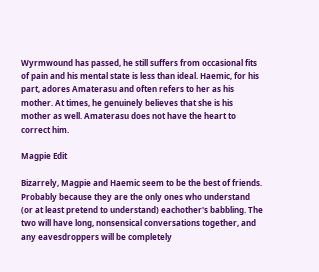Wyrmwound has passed, he still suffers from occasional fits of pain and his mental state is less than ideal. Haemic, for his part, adores Amaterasu and often refers to her as his mother. At times, he genuinely believes that she is his mother as well. Amaterasu does not have the heart to correct him.

Magpie Edit

Bizarrely, Magpie and Haemic seem to be the best of friends. Probably because they are the only ones who understand (or at least pretend to understand) eachother's babbling. The two will have long, nonsensical conversations together, and any eavesdroppers will be completely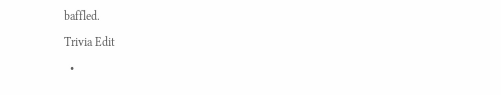baffled.

Trivia Edit

  •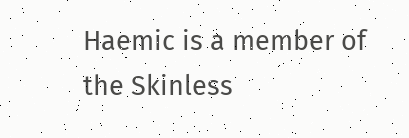Haemic is a member of the Skinless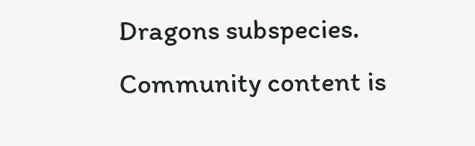Dragons subspecies.
Community content is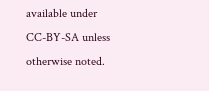available under CC-BY-SA unless otherwise noted.